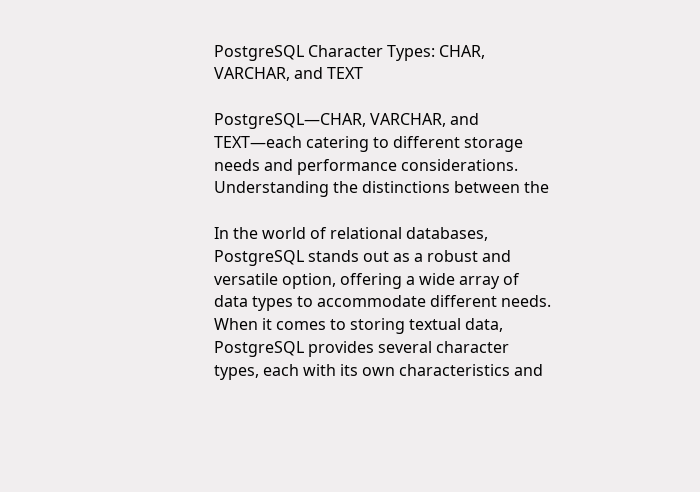PostgreSQL Character Types: CHAR, VARCHAR, and TEXT

PostgreSQL—CHAR, VARCHAR, and TEXT—each catering to different storage needs and performance considerations. Understanding the distinctions between the

In the world of relational databases, PostgreSQL stands out as a robust and versatile option, offering a wide array of data types to accommodate different needs. When it comes to storing textual data, PostgreSQL provides several character types, each with its own characteristics and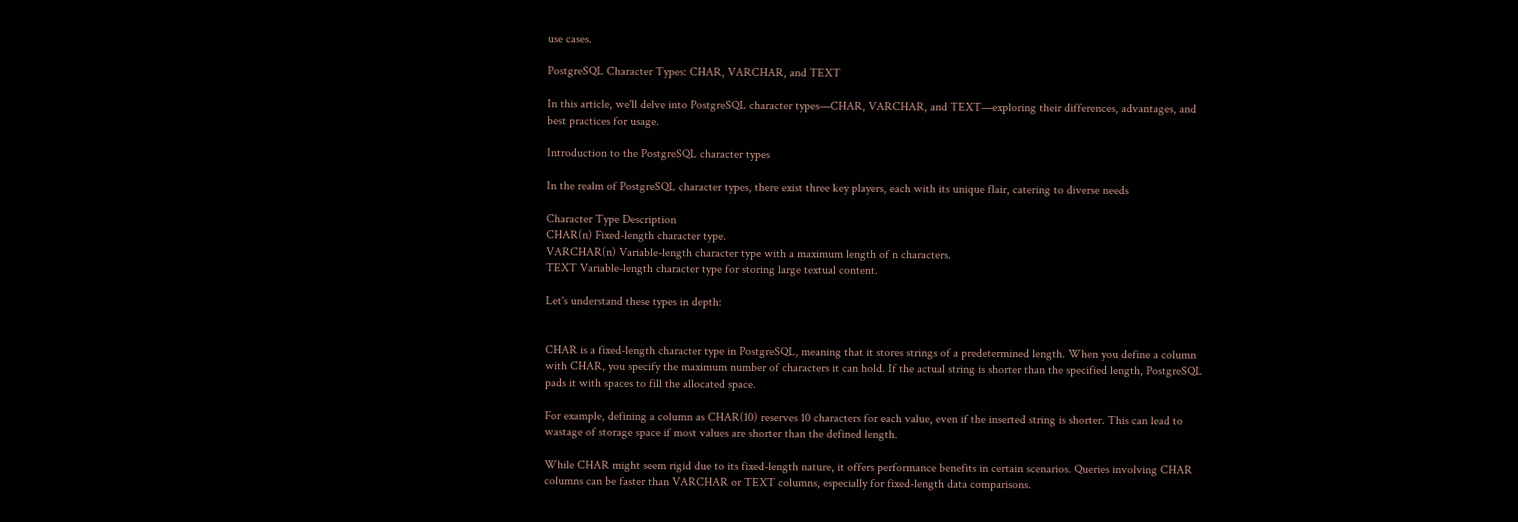use cases.

PostgreSQL Character Types: CHAR, VARCHAR, and TEXT

In this article, we'll delve into PostgreSQL character types—CHAR, VARCHAR, and TEXT—exploring their differences, advantages, and best practices for usage.

Introduction to the PostgreSQL character types

In the realm of PostgreSQL character types, there exist three key players, each with its unique flair, catering to diverse needs

Character Type Description
CHAR(n) Fixed-length character type.
VARCHAR(n) Variable-length character type with a maximum length of n characters.
TEXT Variable-length character type for storing large textual content.

Let's understand these types in depth:


CHAR is a fixed-length character type in PostgreSQL, meaning that it stores strings of a predetermined length. When you define a column with CHAR, you specify the maximum number of characters it can hold. If the actual string is shorter than the specified length, PostgreSQL pads it with spaces to fill the allocated space.

For example, defining a column as CHAR(10) reserves 10 characters for each value, even if the inserted string is shorter. This can lead to wastage of storage space if most values are shorter than the defined length.

While CHAR might seem rigid due to its fixed-length nature, it offers performance benefits in certain scenarios. Queries involving CHAR columns can be faster than VARCHAR or TEXT columns, especially for fixed-length data comparisons.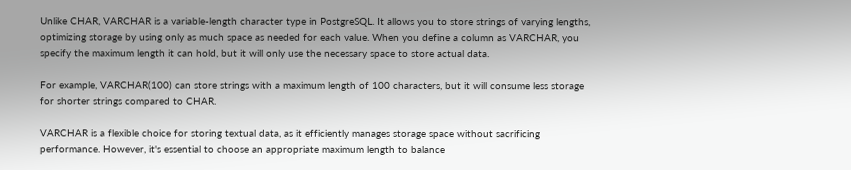Unlike CHAR, VARCHAR is a variable-length character type in PostgreSQL. It allows you to store strings of varying lengths, optimizing storage by using only as much space as needed for each value. When you define a column as VARCHAR, you specify the maximum length it can hold, but it will only use the necessary space to store actual data.

For example, VARCHAR(100) can store strings with a maximum length of 100 characters, but it will consume less storage for shorter strings compared to CHAR.

VARCHAR is a flexible choice for storing textual data, as it efficiently manages storage space without sacrificing performance. However, it's essential to choose an appropriate maximum length to balance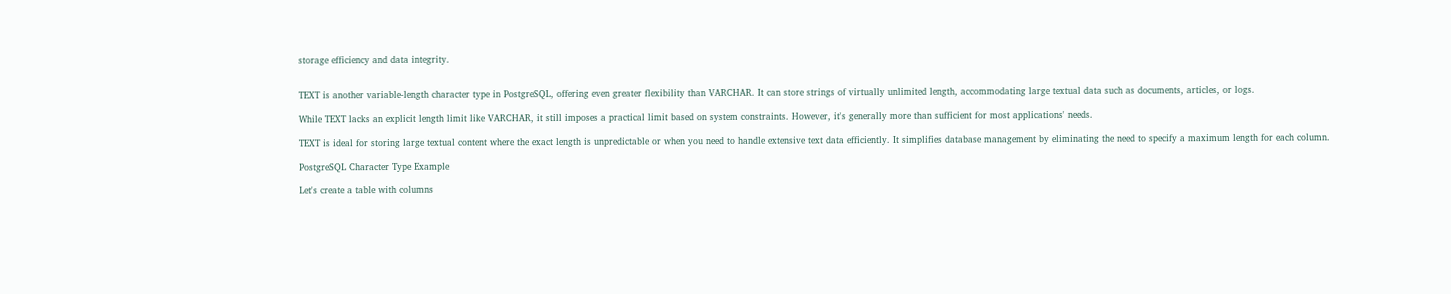storage efficiency and data integrity.


TEXT is another variable-length character type in PostgreSQL, offering even greater flexibility than VARCHAR. It can store strings of virtually unlimited length, accommodating large textual data such as documents, articles, or logs.

While TEXT lacks an explicit length limit like VARCHAR, it still imposes a practical limit based on system constraints. However, it's generally more than sufficient for most applications' needs.

TEXT is ideal for storing large textual content where the exact length is unpredictable or when you need to handle extensive text data efficiently. It simplifies database management by eliminating the need to specify a maximum length for each column.

PostgreSQL Character Type Example

Let's create a table with columns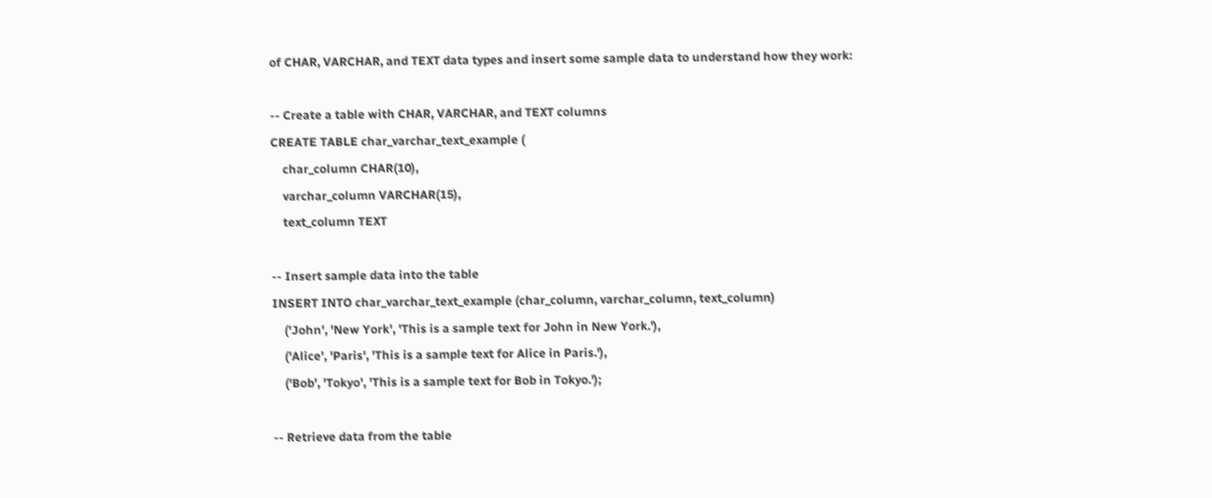of CHAR, VARCHAR, and TEXT data types and insert some sample data to understand how they work:

-- Create a table with CHAR, VARCHAR, and TEXT columns
CREATE TABLE char_varchar_text_example (
    char_column CHAR(10),
    varchar_column VARCHAR(15),
    text_column TEXT

-- Insert sample data into the table
INSERT INTO char_varchar_text_example (char_column, varchar_column, text_column)
    ('John', 'New York', 'This is a sample text for John in New York.'),
    ('Alice', 'Paris', 'This is a sample text for Alice in Paris.'),
    ('Bob', 'Tokyo', 'This is a sample text for Bob in Tokyo.');

-- Retrieve data from the table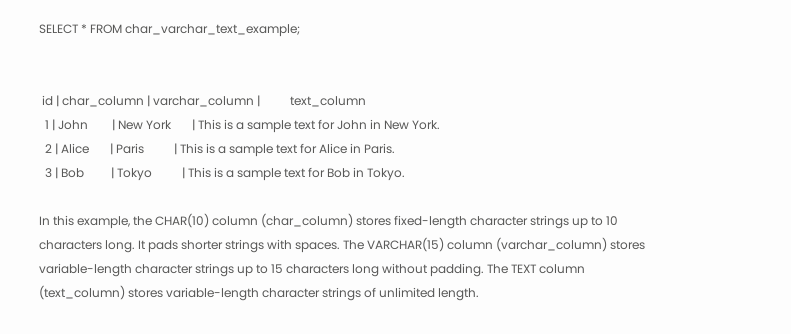SELECT * FROM char_varchar_text_example;


 id | char_column | varchar_column |          text_column
  1 | John        | New York       | This is a sample text for John in New York.
  2 | Alice       | Paris          | This is a sample text for Alice in Paris.
  3 | Bob         | Tokyo          | This is a sample text for Bob in Tokyo.

In this example, the CHAR(10) column (char_column) stores fixed-length character strings up to 10 characters long. It pads shorter strings with spaces. The VARCHAR(15) column (varchar_column) stores variable-length character strings up to 15 characters long without padding. The TEXT column (text_column) stores variable-length character strings of unlimited length.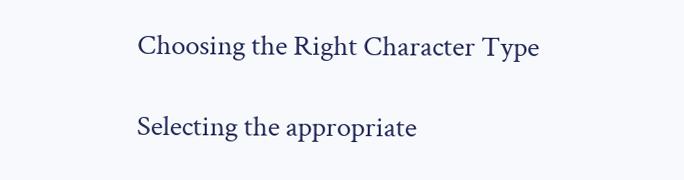Choosing the Right Character Type

Selecting the appropriate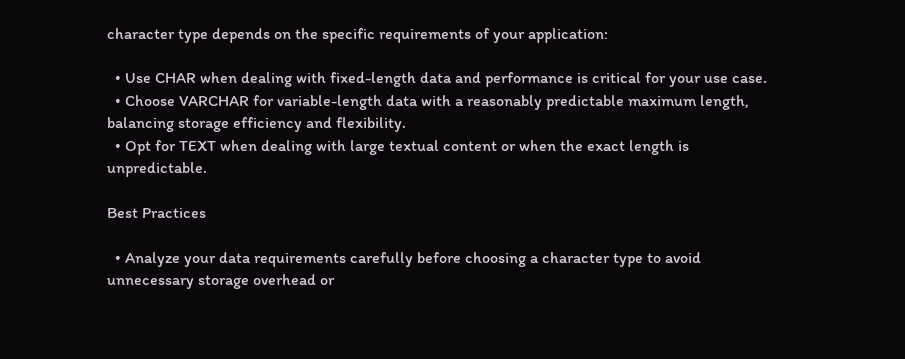character type depends on the specific requirements of your application:

  • Use CHAR when dealing with fixed-length data and performance is critical for your use case.
  • Choose VARCHAR for variable-length data with a reasonably predictable maximum length, balancing storage efficiency and flexibility.
  • Opt for TEXT when dealing with large textual content or when the exact length is unpredictable.

Best Practices

  • Analyze your data requirements carefully before choosing a character type to avoid unnecessary storage overhead or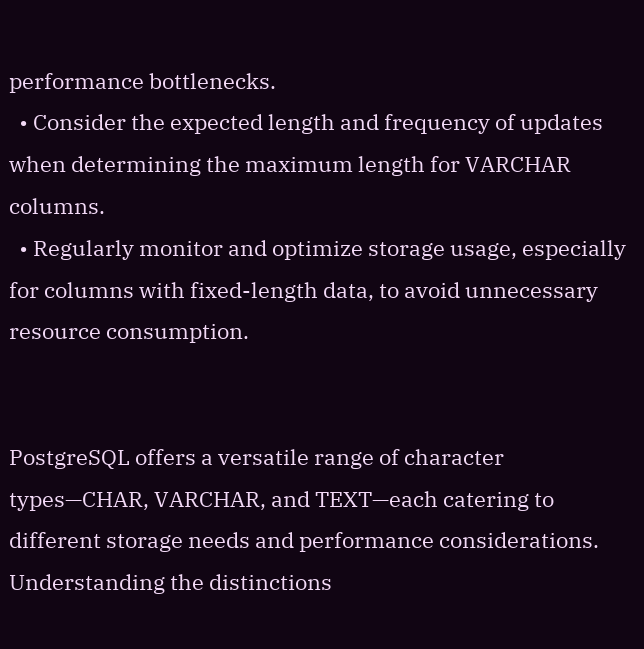performance bottlenecks.
  • Consider the expected length and frequency of updates when determining the maximum length for VARCHAR columns.
  • Regularly monitor and optimize storage usage, especially for columns with fixed-length data, to avoid unnecessary resource consumption.


PostgreSQL offers a versatile range of character types—CHAR, VARCHAR, and TEXT—each catering to different storage needs and performance considerations. Understanding the distinctions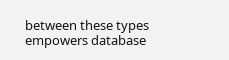between these types empowers database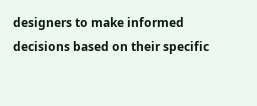designers to make informed decisions based on their specific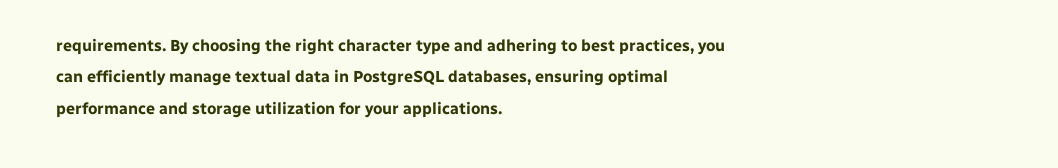requirements. By choosing the right character type and adhering to best practices, you can efficiently manage textual data in PostgreSQL databases, ensuring optimal performance and storage utilization for your applications.